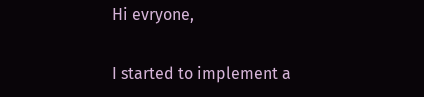Hi evryone,

I started to implement a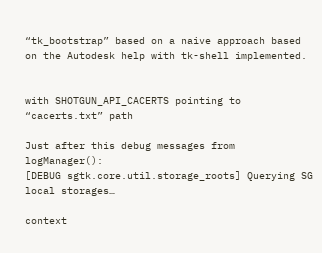“tk_bootstrap” based on a naive approach based on the Autodesk help with tk-shell implemented.


with SHOTGUN_API_CACERTS pointing to “cacerts.txt” path

Just after this debug messages from logManager():
[DEBUG sgtk.core.util.storage_roots] Querying SG local storages…

context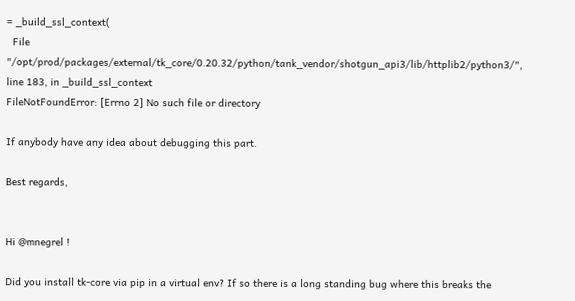= _build_ssl_context(
  File "/opt/prod/packages/external/tk_core/0.20.32/python/tank_vendor/shotgun_api3/lib/httplib2/python3/", line 183, in _build_ssl_context
FileNotFoundError: [Errno 2] No such file or directory

If anybody have any idea about debugging this part.

Best regards,


Hi @mnegrel !

Did you install tk-core via pip in a virtual env? If so there is a long standing bug where this breaks the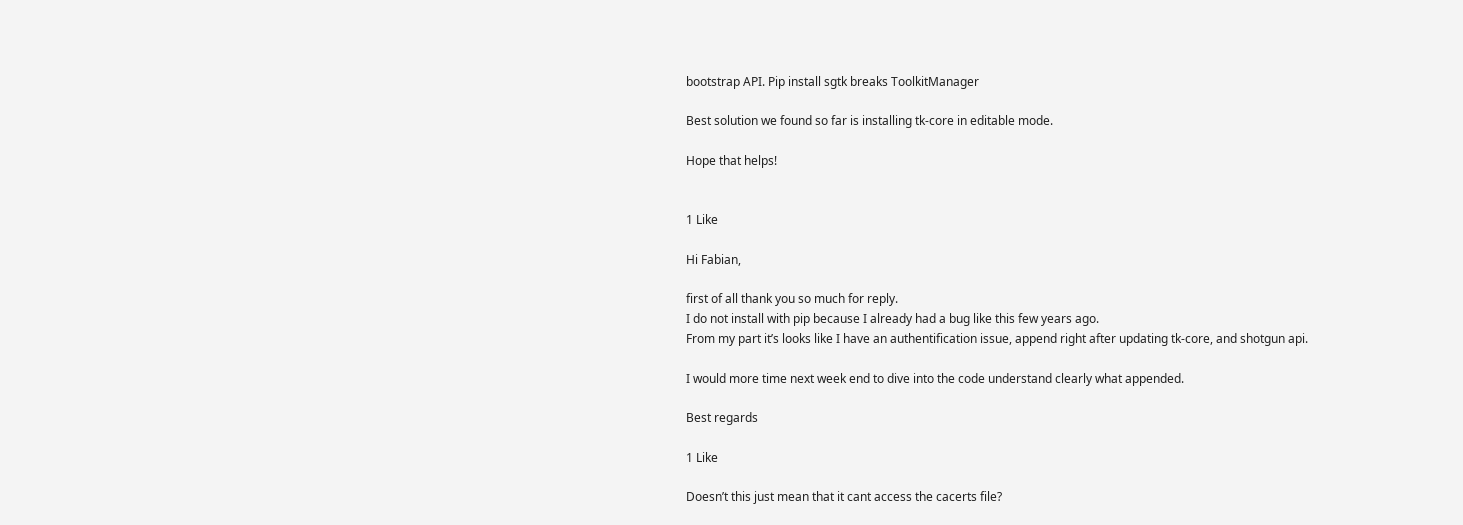bootstrap API. Pip install sgtk breaks ToolkitManager

Best solution we found so far is installing tk-core in editable mode.

Hope that helps!


1 Like

Hi Fabian,

first of all thank you so much for reply.
I do not install with pip because I already had a bug like this few years ago.
From my part it’s looks like I have an authentification issue, append right after updating tk-core, and shotgun api.

I would more time next week end to dive into the code understand clearly what appended.

Best regards

1 Like

Doesn’t this just mean that it cant access the cacerts file?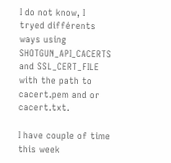I do not know, I tryed différents ways using SHOTGUN_API_CACERTS and SSL_CERT_FILE with the path to cacert.pem and or cacert.txt.

I have couple of time this week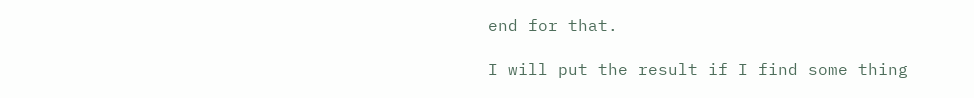end for that.

I will put the result if I find some thing